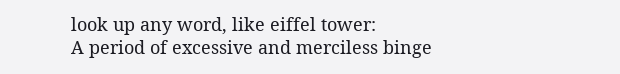look up any word, like eiffel tower:
A period of excessive and merciless binge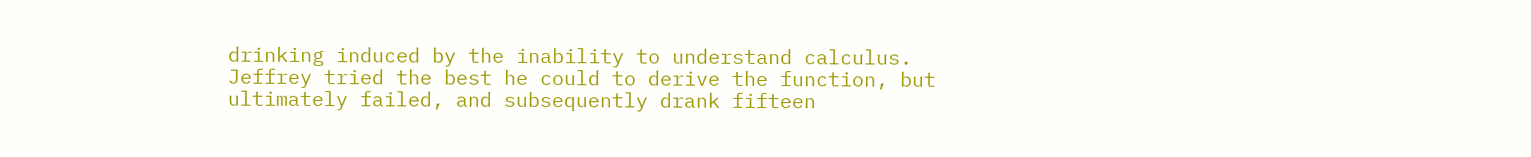drinking induced by the inability to understand calculus.
Jeffrey tried the best he could to derive the function, but ultimately failed, and subsequently drank fifteen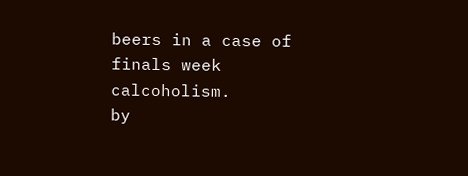beers in a case of finals week calcoholism.
by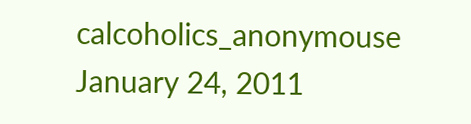calcoholics_anonymouse January 24, 2011